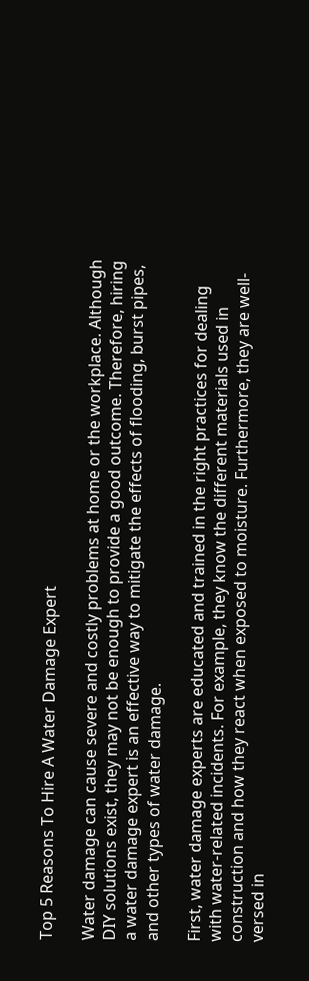Top 5 Reasons To Hire A Water Damage Expert

Water damage can cause severe and costly problems at home or the workplace. Although DIY solutions exist, they may not be enough to provide a good outcome. Therefore, hiring a water damage expert is an effective way to mitigate the effects of flooding, burst pipes, and other types of water damage.

First, water damage experts are educated and trained in the right practices for dealing with water-related incidents. For example, they know the different materials used in construction and how they react when exposed to moisture. Furthermore, they are well-versed in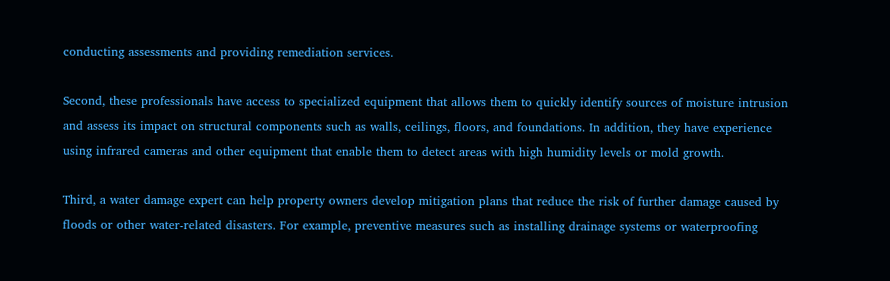conducting assessments and providing remediation services.

Second, these professionals have access to specialized equipment that allows them to quickly identify sources of moisture intrusion and assess its impact on structural components such as walls, ceilings, floors, and foundations. In addition, they have experience using infrared cameras and other equipment that enable them to detect areas with high humidity levels or mold growth.

Third, a water damage expert can help property owners develop mitigation plans that reduce the risk of further damage caused by floods or other water-related disasters. For example, preventive measures such as installing drainage systems or waterproofing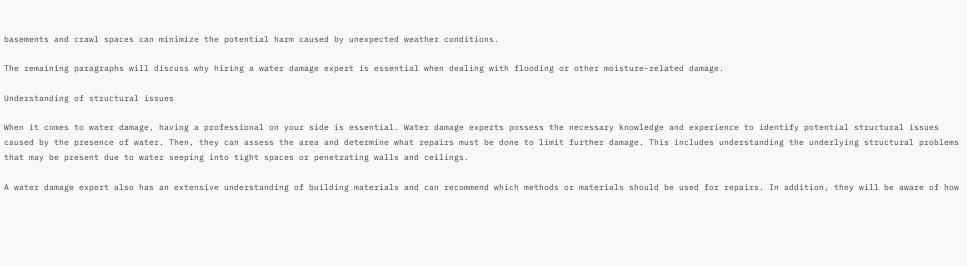basements and crawl spaces can minimize the potential harm caused by unexpected weather conditions.

The remaining paragraphs will discuss why hiring a water damage expert is essential when dealing with flooding or other moisture-related damage.

Understanding of structural issues

When it comes to water damage, having a professional on your side is essential. Water damage experts possess the necessary knowledge and experience to identify potential structural issues caused by the presence of water. Then, they can assess the area and determine what repairs must be done to limit further damage. This includes understanding the underlying structural problems that may be present due to water seeping into tight spaces or penetrating walls and ceilings.

A water damage expert also has an extensive understanding of building materials and can recommend which methods or materials should be used for repairs. In addition, they will be aware of how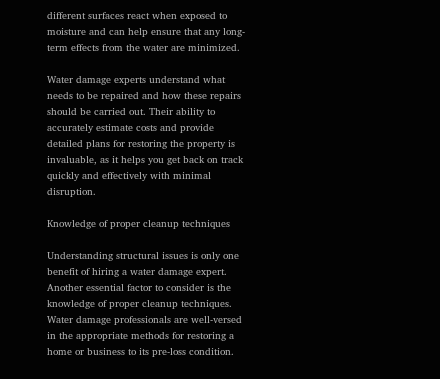different surfaces react when exposed to moisture and can help ensure that any long-term effects from the water are minimized.

Water damage experts understand what needs to be repaired and how these repairs should be carried out. Their ability to accurately estimate costs and provide detailed plans for restoring the property is invaluable, as it helps you get back on track quickly and effectively with minimal disruption.

Knowledge of proper cleanup techniques

Understanding structural issues is only one benefit of hiring a water damage expert. Another essential factor to consider is the knowledge of proper cleanup techniques. Water damage professionals are well-versed in the appropriate methods for restoring a home or business to its pre-loss condition.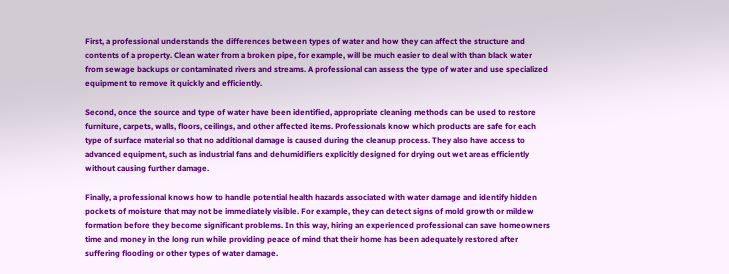First, a professional understands the differences between types of water and how they can affect the structure and contents of a property. Clean water from a broken pipe, for example, will be much easier to deal with than black water from sewage backups or contaminated rivers and streams. A professional can assess the type of water and use specialized equipment to remove it quickly and efficiently.

Second, once the source and type of water have been identified, appropriate cleaning methods can be used to restore furniture, carpets, walls, floors, ceilings, and other affected items. Professionals know which products are safe for each type of surface material so that no additional damage is caused during the cleanup process. They also have access to advanced equipment, such as industrial fans and dehumidifiers explicitly designed for drying out wet areas efficiently without causing further damage.

Finally, a professional knows how to handle potential health hazards associated with water damage and identify hidden pockets of moisture that may not be immediately visible. For example, they can detect signs of mold growth or mildew formation before they become significant problems. In this way, hiring an experienced professional can save homeowners time and money in the long run while providing peace of mind that their home has been adequately restored after suffering flooding or other types of water damage.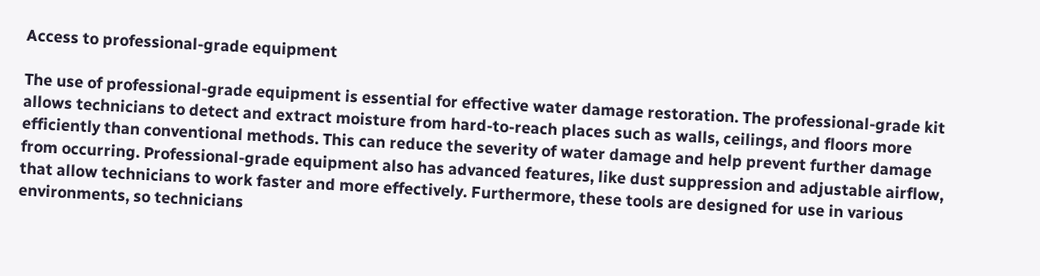Access to professional-grade equipment

The use of professional-grade equipment is essential for effective water damage restoration. The professional-grade kit allows technicians to detect and extract moisture from hard-to-reach places such as walls, ceilings, and floors more efficiently than conventional methods. This can reduce the severity of water damage and help prevent further damage from occurring. Professional-grade equipment also has advanced features, like dust suppression and adjustable airflow, that allow technicians to work faster and more effectively. Furthermore, these tools are designed for use in various environments, so technicians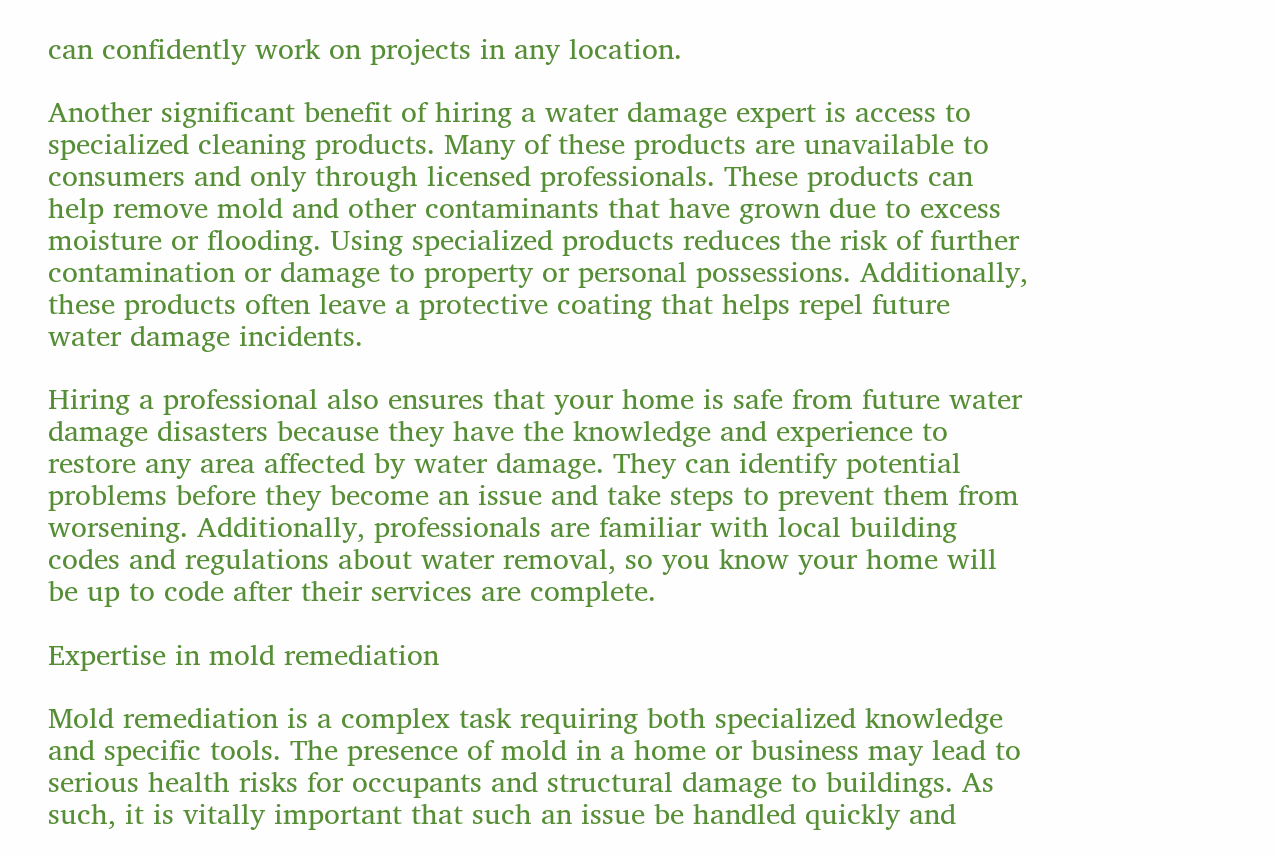can confidently work on projects in any location.

Another significant benefit of hiring a water damage expert is access to specialized cleaning products. Many of these products are unavailable to consumers and only through licensed professionals. These products can help remove mold and other contaminants that have grown due to excess moisture or flooding. Using specialized products reduces the risk of further contamination or damage to property or personal possessions. Additionally, these products often leave a protective coating that helps repel future water damage incidents.

Hiring a professional also ensures that your home is safe from future water damage disasters because they have the knowledge and experience to restore any area affected by water damage. They can identify potential problems before they become an issue and take steps to prevent them from worsening. Additionally, professionals are familiar with local building codes and regulations about water removal, so you know your home will be up to code after their services are complete.

Expertise in mold remediation

Mold remediation is a complex task requiring both specialized knowledge and specific tools. The presence of mold in a home or business may lead to serious health risks for occupants and structural damage to buildings. As such, it is vitally important that such an issue be handled quickly and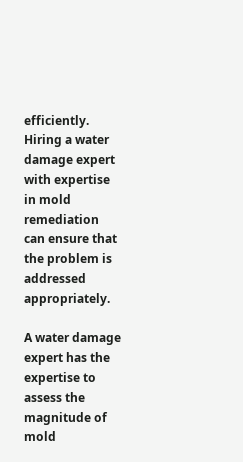efficiently. Hiring a water damage expert with expertise in mold remediation can ensure that the problem is addressed appropriately.

A water damage expert has the expertise to assess the magnitude of mold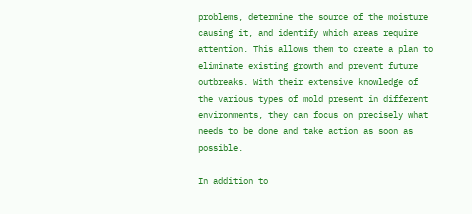problems, determine the source of the moisture causing it, and identify which areas require attention. This allows them to create a plan to eliminate existing growth and prevent future outbreaks. With their extensive knowledge of the various types of mold present in different environments, they can focus on precisely what needs to be done and take action as soon as possible.

In addition to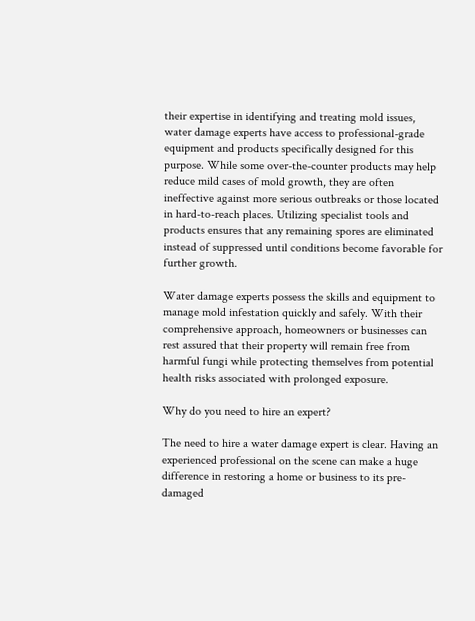their expertise in identifying and treating mold issues, water damage experts have access to professional-grade equipment and products specifically designed for this purpose. While some over-the-counter products may help reduce mild cases of mold growth, they are often ineffective against more serious outbreaks or those located in hard-to-reach places. Utilizing specialist tools and products ensures that any remaining spores are eliminated instead of suppressed until conditions become favorable for further growth.

Water damage experts possess the skills and equipment to manage mold infestation quickly and safely. With their comprehensive approach, homeowners or businesses can rest assured that their property will remain free from harmful fungi while protecting themselves from potential health risks associated with prolonged exposure.

Why do you need to hire an expert?

The need to hire a water damage expert is clear. Having an experienced professional on the scene can make a huge difference in restoring a home or business to its pre-damaged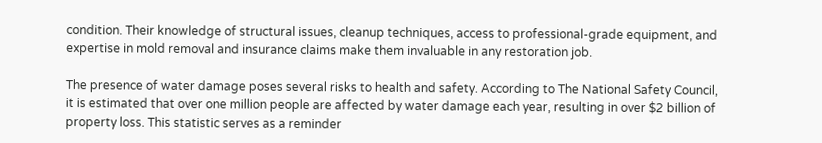condition. Their knowledge of structural issues, cleanup techniques, access to professional-grade equipment, and expertise in mold removal and insurance claims make them invaluable in any restoration job.

The presence of water damage poses several risks to health and safety. According to The National Safety Council, it is estimated that over one million people are affected by water damage each year, resulting in over $2 billion of property loss. This statistic serves as a reminder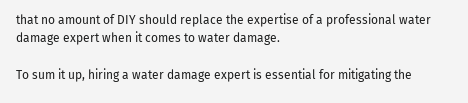that no amount of DIY should replace the expertise of a professional water damage expert when it comes to water damage.

To sum it up, hiring a water damage expert is essential for mitigating the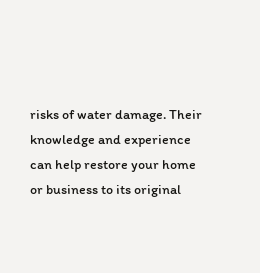risks of water damage. Their knowledge and experience can help restore your home or business to its original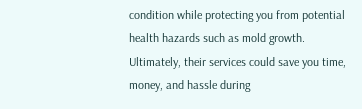condition while protecting you from potential health hazards such as mold growth. Ultimately, their services could save you time, money, and hassle during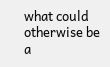what could otherwise be a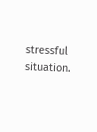stressful situation.